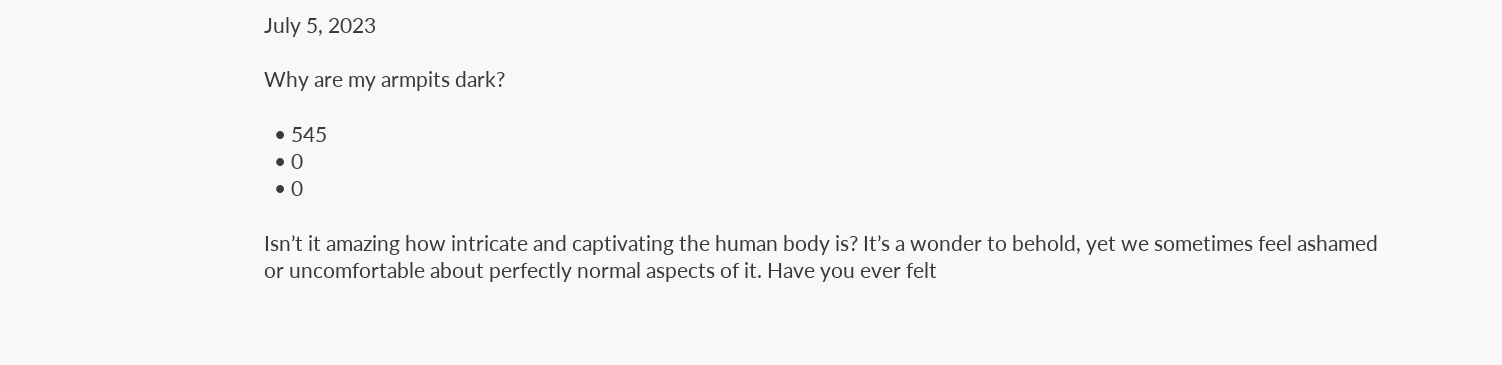July 5, 2023

Why are my armpits dark?

  • 545
  • 0
  • 0

Isn’t it amazing how intricate and captivating the human body is? It’s a wonder to behold, yet we sometimes feel ashamed or uncomfortable about perfectly normal aspects of it. Have you ever felt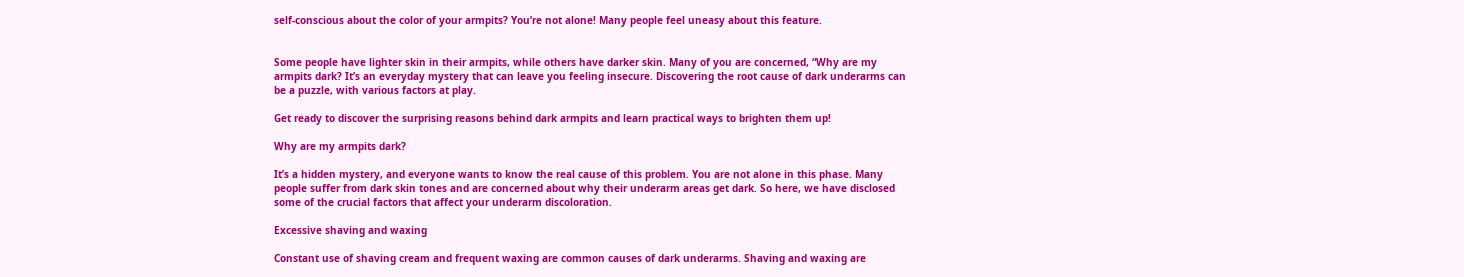self-conscious about the color of your armpits? You’re not alone! Many people feel uneasy about this feature.


Some people have lighter skin in their armpits, while others have darker skin. Many of you are concerned, “Why are my armpits dark? It’s an everyday mystery that can leave you feeling insecure. Discovering the root cause of dark underarms can be a puzzle, with various factors at play.

Get ready to discover the surprising reasons behind dark armpits and learn practical ways to brighten them up!

Why are my armpits dark?

It’s a hidden mystery, and everyone wants to know the real cause of this problem. You are not alone in this phase. Many people suffer from dark skin tones and are concerned about why their underarm areas get dark. So here, we have disclosed some of the crucial factors that affect your underarm discoloration.

Excessive shaving and waxing

Constant use of shaving cream and frequent waxing are common causes of dark underarms. Shaving and waxing are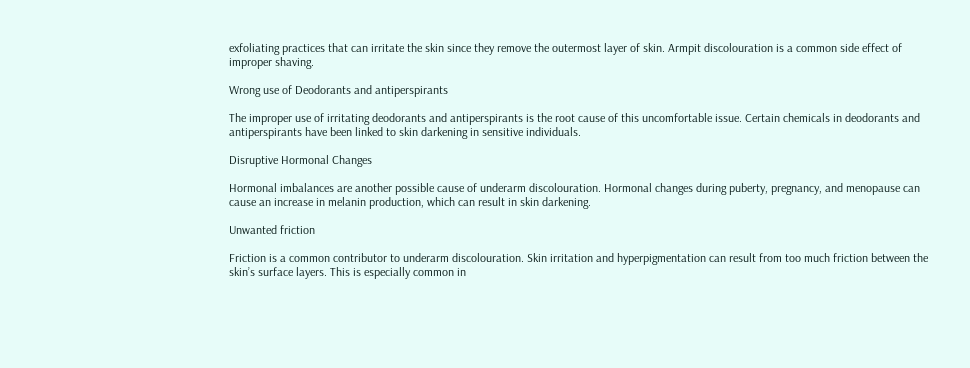exfoliating practices that can irritate the skin since they remove the outermost layer of skin. Armpit discolouration is a common side effect of improper shaving.

Wrong use of Deodorants and antiperspirants

The improper use of irritating deodorants and antiperspirants is the root cause of this uncomfortable issue. Certain chemicals in deodorants and antiperspirants have been linked to skin darkening in sensitive individuals.

Disruptive Hormonal Changes

Hormonal imbalances are another possible cause of underarm discolouration. Hormonal changes during puberty, pregnancy, and menopause can cause an increase in melanin production, which can result in skin darkening.

Unwanted friction

Friction is a common contributor to underarm discolouration. Skin irritation and hyperpigmentation can result from too much friction between the skin’s surface layers. This is especially common in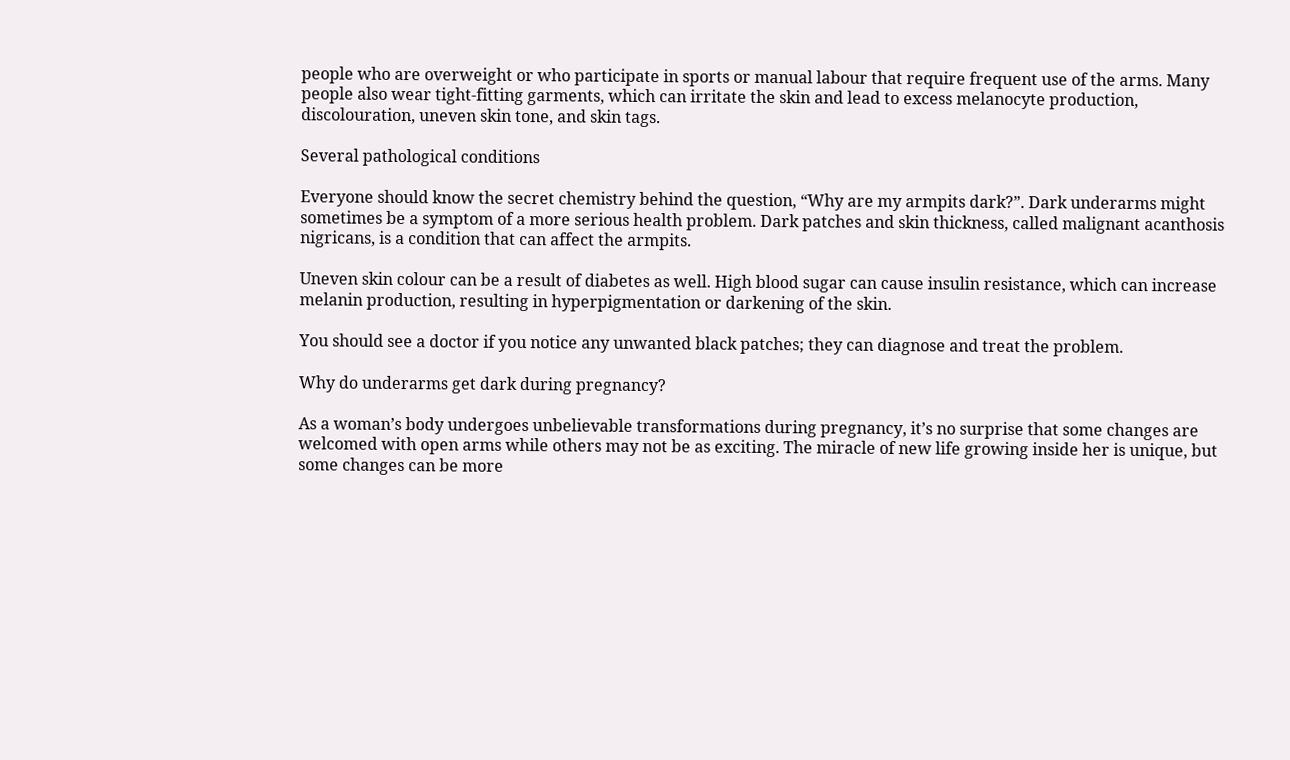people who are overweight or who participate in sports or manual labour that require frequent use of the arms. Many people also wear tight-fitting garments, which can irritate the skin and lead to excess melanocyte production, discolouration, uneven skin tone, and skin tags.

Several pathological conditions

Everyone should know the secret chemistry behind the question, “Why are my armpits dark?”. Dark underarms might sometimes be a symptom of a more serious health problem. Dark patches and skin thickness, called malignant acanthosis nigricans, is a condition that can affect the armpits.

Uneven skin colour can be a result of diabetes as well. High blood sugar can cause insulin resistance, which can increase melanin production, resulting in hyperpigmentation or darkening of the skin.

You should see a doctor if you notice any unwanted black patches; they can diagnose and treat the problem.

Why do underarms get dark during pregnancy?

As a woman’s body undergoes unbelievable transformations during pregnancy, it’s no surprise that some changes are welcomed with open arms while others may not be as exciting. The miracle of new life growing inside her is unique, but some changes can be more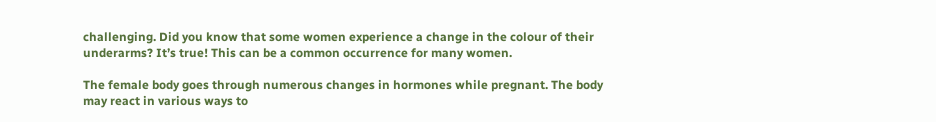challenging. Did you know that some women experience a change in the colour of their underarms? It’s true! This can be a common occurrence for many women.

The female body goes through numerous changes in hormones while pregnant. The body may react in various ways to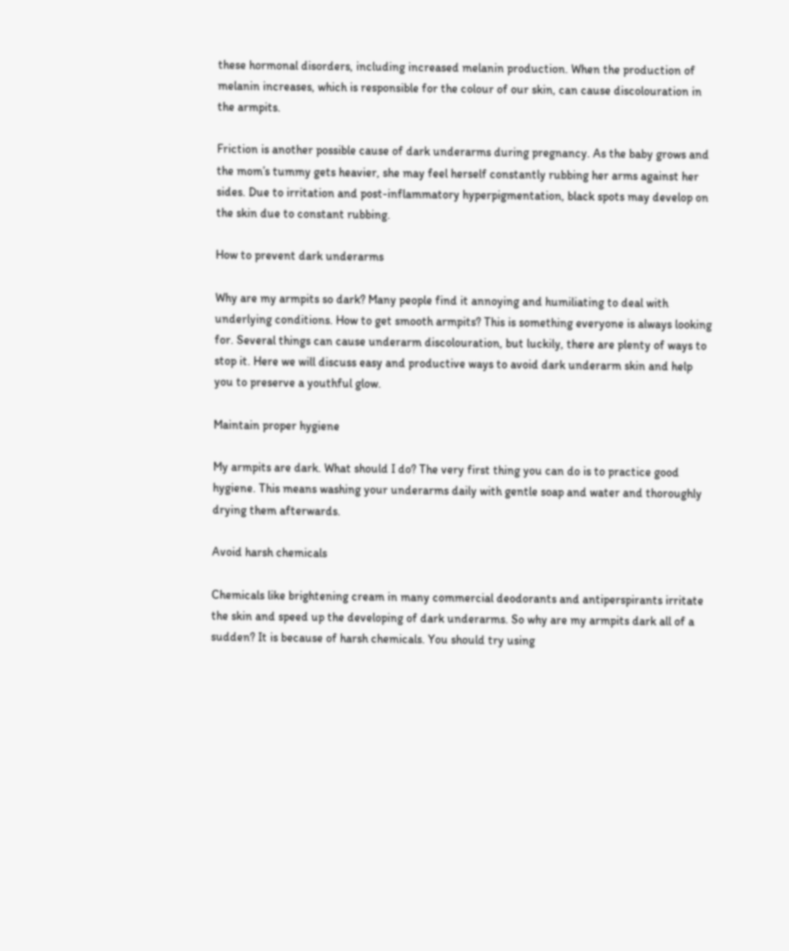these hormonal disorders, including increased melanin production. When the production of melanin increases, which is responsible for the colour of our skin, can cause discolouration in the armpits.

Friction is another possible cause of dark underarms during pregnancy. As the baby grows and the mom’s tummy gets heavier, she may feel herself constantly rubbing her arms against her sides. Due to irritation and post-inflammatory hyperpigmentation, black spots may develop on the skin due to constant rubbing.

How to prevent dark underarms

Why are my armpits so dark? Many people find it annoying and humiliating to deal with underlying conditions. How to get smooth armpits? This is something everyone is always looking for. Several things can cause underarm discolouration, but luckily, there are plenty of ways to stop it. Here we will discuss easy and productive ways to avoid dark underarm skin and help you to preserve a youthful glow.

Maintain proper hygiene

My armpits are dark. What should I do? The very first thing you can do is to practice good hygiene. This means washing your underarms daily with gentle soap and water and thoroughly drying them afterwards.

Avoid harsh chemicals

Chemicals like brightening cream in many commercial deodorants and antiperspirants irritate the skin and speed up the developing of dark underarms. So why are my armpits dark all of a sudden? It is because of harsh chemicals. You should try using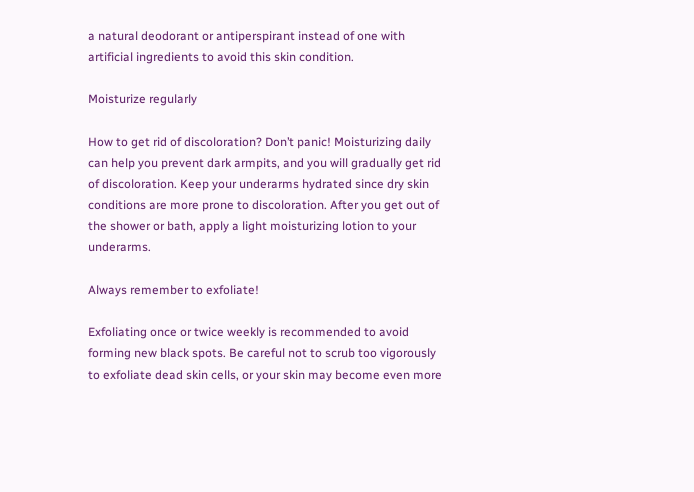a natural deodorant or antiperspirant instead of one with artificial ingredients to avoid this skin condition.

Moisturize regularly

How to get rid of discoloration? Don’t panic! Moisturizing daily can help you prevent dark armpits, and you will gradually get rid of discoloration. Keep your underarms hydrated since dry skin conditions are more prone to discoloration. After you get out of the shower or bath, apply a light moisturizing lotion to your underarms.

Always remember to exfoliate!

Exfoliating once or twice weekly is recommended to avoid forming new black spots. Be careful not to scrub too vigorously to exfoliate dead skin cells, or your skin may become even more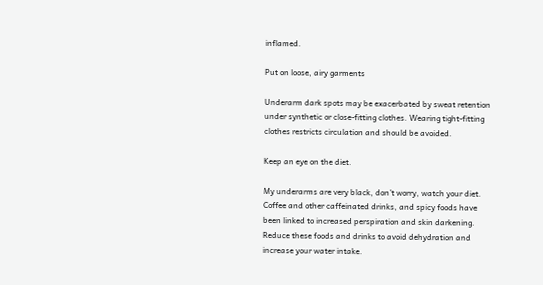inflamed.

Put on loose, airy garments

Underarm dark spots may be exacerbated by sweat retention under synthetic or close-fitting clothes. Wearing tight-fitting clothes restricts circulation and should be avoided.

Keep an eye on the diet.

My underarms are very black, don’t worry, watch your diet. Coffee and other caffeinated drinks, and spicy foods have been linked to increased perspiration and skin darkening. Reduce these foods and drinks to avoid dehydration and increase your water intake.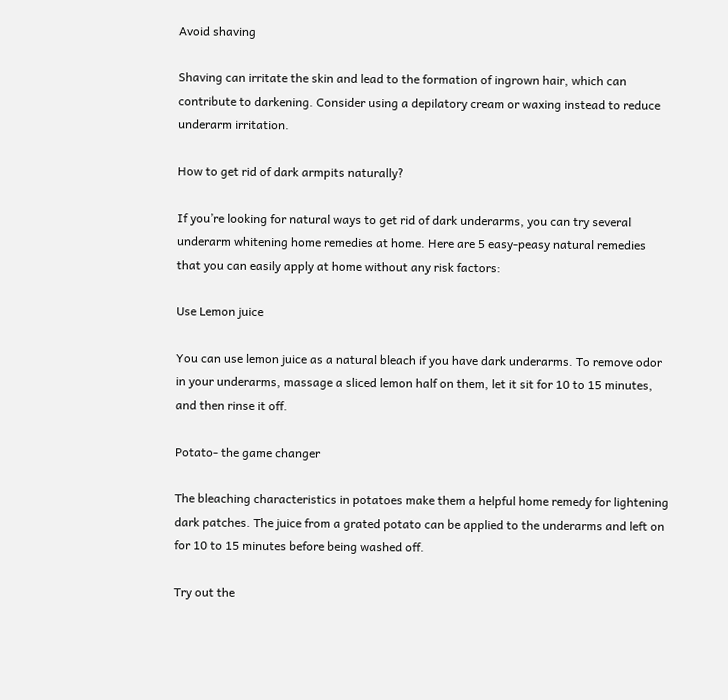Avoid shaving

Shaving can irritate the skin and lead to the formation of ingrown hair, which can contribute to darkening. Consider using a depilatory cream or waxing instead to reduce underarm irritation.

How to get rid of dark armpits naturally?

If you’re looking for natural ways to get rid of dark underarms, you can try several underarm whitening home remedies at home. Here are 5 easy-peasy natural remedies that you can easily apply at home without any risk factors:

Use Lemon juice

You can use lemon juice as a natural bleach if you have dark underarms. To remove odor in your underarms, massage a sliced lemon half on them, let it sit for 10 to 15 minutes, and then rinse it off.

Potato- the game changer

The bleaching characteristics in potatoes make them a helpful home remedy for lightening dark patches. The juice from a grated potato can be applied to the underarms and left on for 10 to 15 minutes before being washed off.

Try out the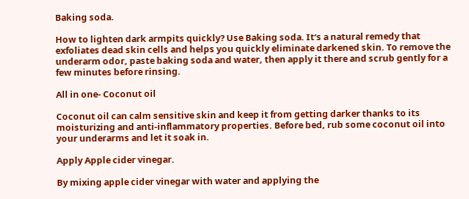Baking soda.

How to lighten dark armpits quickly? Use Baking soda. It‘s a natural remedy that exfoliates dead skin cells and helps you quickly eliminate darkened skin. To remove the underarm odor, paste baking soda and water, then apply it there and scrub gently for a few minutes before rinsing.

All in one- Coconut oil

Coconut oil can calm sensitive skin and keep it from getting darker thanks to its moisturizing and anti-inflammatory properties. Before bed, rub some coconut oil into your underarms and let it soak in.

Apply Apple cider vinegar.

By mixing apple cider vinegar with water and applying the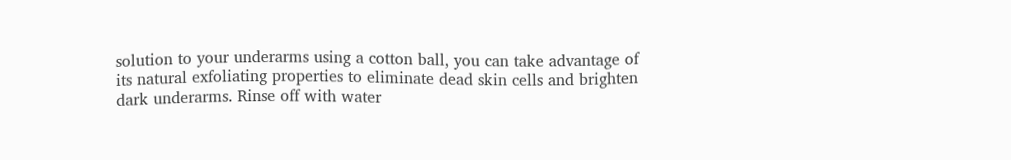solution to your underarms using a cotton ball, you can take advantage of its natural exfoliating properties to eliminate dead skin cells and brighten dark underarms. Rinse off with water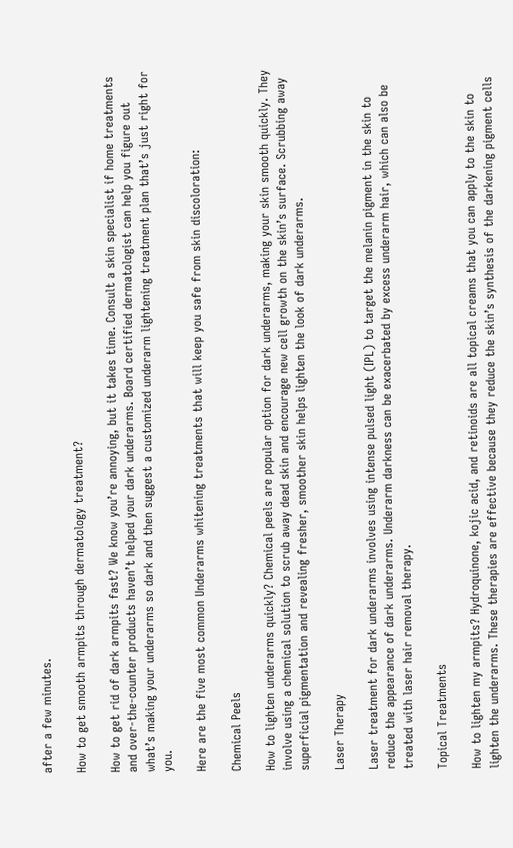after a few minutes.

How to get smooth armpits through dermatology treatment?

How to get rid of dark armpits fast? We know you’re annoying, but it takes time. Consult a skin specialist if home treatments and over-the-counter products haven’t helped your dark underarms. Board certified dermatologist can help you figure out what’s making your underarms so dark and then suggest a customized underarm lightening treatment plan that’s just right for you.

Here are the five most common Underarms whitening treatments that will keep you safe from skin discoloration:

Chemical Peels

How to lighten underarms quickly? Chemical peels are popular option for dark underarms, making your skin smooth quickly. They involve using a chemical solution to scrub away dead skin and encourage new cell growth on the skin’s surface. Scrubbing away superficial pigmentation and revealing fresher, smoother skin helps lighten the look of dark underarms.

Laser Therapy

Laser treatment for dark underarms involves using intense pulsed light (IPL) to target the melanin pigment in the skin to reduce the appearance of dark underarms. Underarm darkness can be exacerbated by excess underarm hair, which can also be treated with laser hair removal therapy.

Topical Treatments

How to lighten my armpits? Hydroquinone, kojic acid, and retinoids are all topical creams that you can apply to the skin to lighten the underarms. These therapies are effective because they reduce the skin’s synthesis of the darkening pigment cells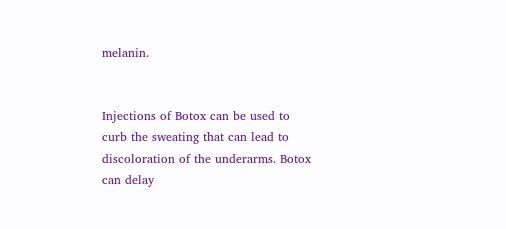melanin.


Injections of Botox can be used to curb the sweating that can lead to discoloration of the underarms. Botox can delay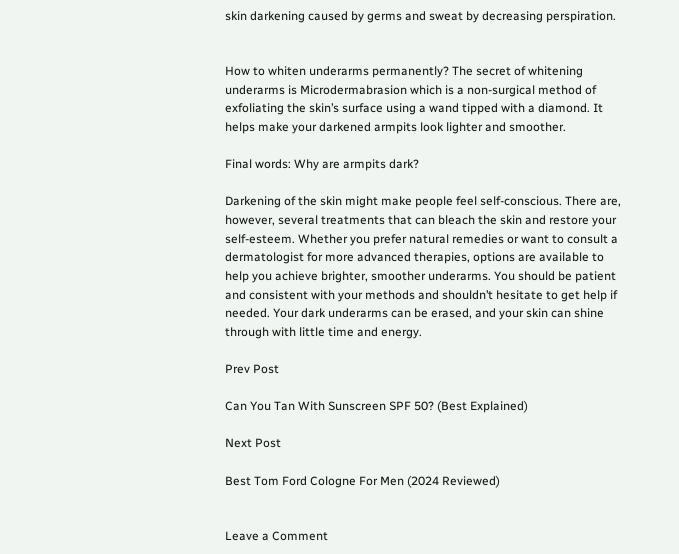skin darkening caused by germs and sweat by decreasing perspiration.


How to whiten underarms permanently? The secret of whitening underarms is Microdermabrasion which is a non-surgical method of exfoliating the skin’s surface using a wand tipped with a diamond. It helps make your darkened armpits look lighter and smoother.

Final words: Why are armpits dark?

Darkening of the skin might make people feel self-conscious. There are, however, several treatments that can bleach the skin and restore your self-esteem. Whether you prefer natural remedies or want to consult a dermatologist for more advanced therapies, options are available to help you achieve brighter, smoother underarms. You should be patient and consistent with your methods and shouldn’t hesitate to get help if needed. Your dark underarms can be erased, and your skin can shine through with little time and energy.

Prev Post

Can You Tan With Sunscreen SPF 50? (Best Explained)

Next Post

Best Tom Ford Cologne For Men (2024 Reviewed)


Leave a Comment